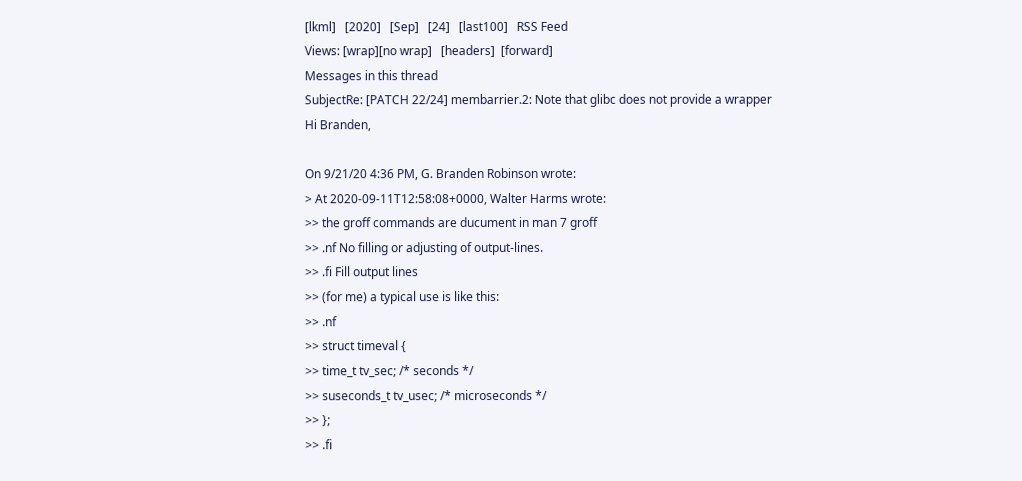[lkml]   [2020]   [Sep]   [24]   [last100]   RSS Feed
Views: [wrap][no wrap]   [headers]  [forward]
Messages in this thread
SubjectRe: [PATCH 22/24] membarrier.2: Note that glibc does not provide a wrapper
Hi Branden,

On 9/21/20 4:36 PM, G. Branden Robinson wrote:
> At 2020-09-11T12:58:08+0000, Walter Harms wrote:
>> the groff commands are ducument in man 7 groff
>> .nf No filling or adjusting of output-lines.
>> .fi Fill output lines
>> (for me) a typical use is like this:
>> .nf
>> struct timeval {
>> time_t tv_sec; /* seconds */
>> suseconds_t tv_usec; /* microseconds */
>> };
>> .fi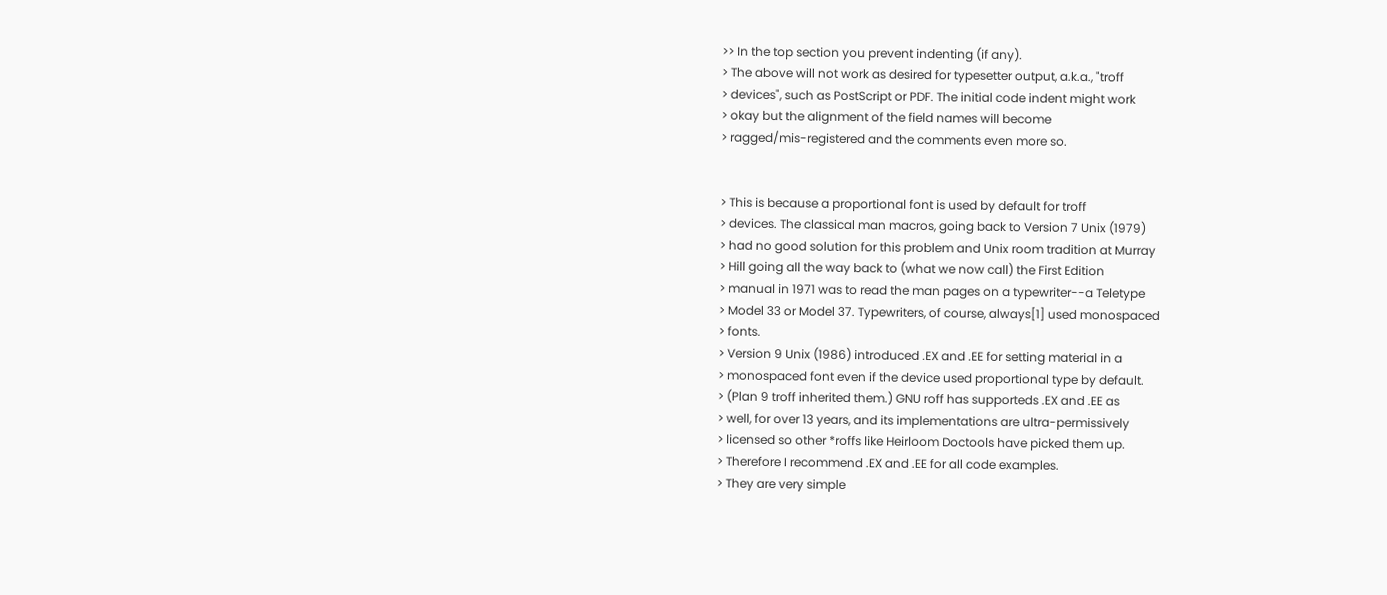>> In the top section you prevent indenting (if any).
> The above will not work as desired for typesetter output, a.k.a., "troff
> devices", such as PostScript or PDF. The initial code indent might work
> okay but the alignment of the field names will become
> ragged/mis-registered and the comments even more so.


> This is because a proportional font is used by default for troff
> devices. The classical man macros, going back to Version 7 Unix (1979)
> had no good solution for this problem and Unix room tradition at Murray
> Hill going all the way back to (what we now call) the First Edition
> manual in 1971 was to read the man pages on a typewriter--a Teletype
> Model 33 or Model 37. Typewriters, of course, always[1] used monospaced
> fonts.
> Version 9 Unix (1986) introduced .EX and .EE for setting material in a
> monospaced font even if the device used proportional type by default.
> (Plan 9 troff inherited them.) GNU roff has supporteds .EX and .EE as
> well, for over 13 years, and its implementations are ultra-permissively
> licensed so other *roffs like Heirloom Doctools have picked them up.
> Therefore I recommend .EX and .EE for all code examples.
> They are very simple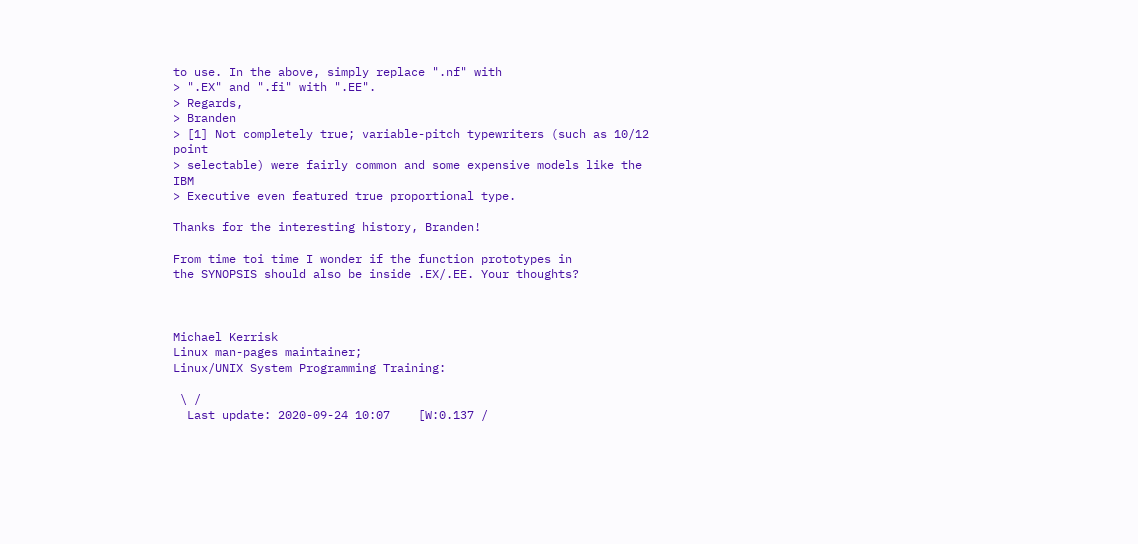to use. In the above, simply replace ".nf" with
> ".EX" and ".fi" with ".EE".
> Regards,
> Branden
> [1] Not completely true; variable-pitch typewriters (such as 10/12 point
> selectable) were fairly common and some expensive models like the IBM
> Executive even featured true proportional type.

Thanks for the interesting history, Branden!

From time toi time I wonder if the function prototypes in
the SYNOPSIS should also be inside .EX/.EE. Your thoughts?



Michael Kerrisk
Linux man-pages maintainer;
Linux/UNIX System Programming Training:

 \ /
  Last update: 2020-09-24 10:07    [W:0.137 /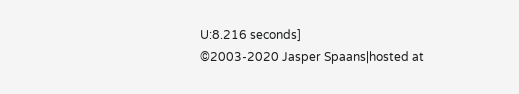U:8.216 seconds]
©2003-2020 Jasper Spaans|hosted at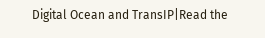Digital Ocean and TransIP|Read the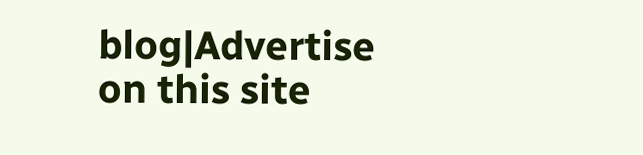blog|Advertise on this site